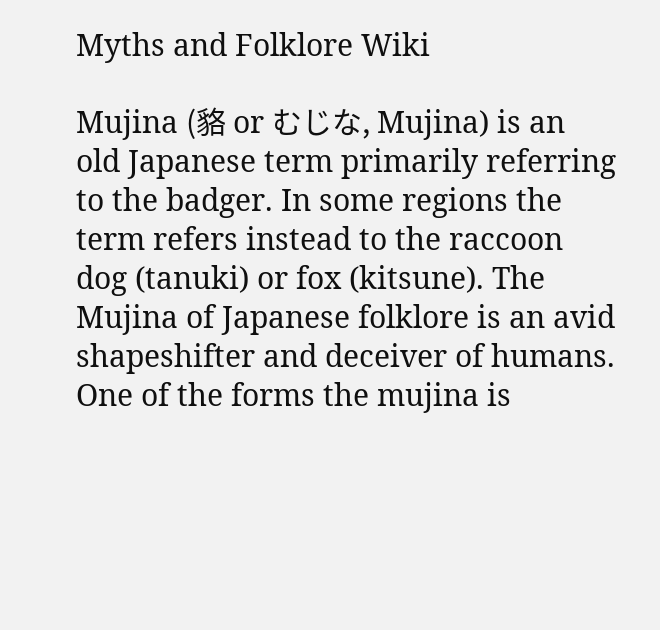Myths and Folklore Wiki

Mujina (貉 or むじな, Mujina) is an old Japanese term primarily referring to the badger. In some regions the term refers instead to the raccoon dog (tanuki) or fox (kitsune). The Mujina of Japanese folklore is an avid shapeshifter and deceiver of humans. One of the forms the mujina is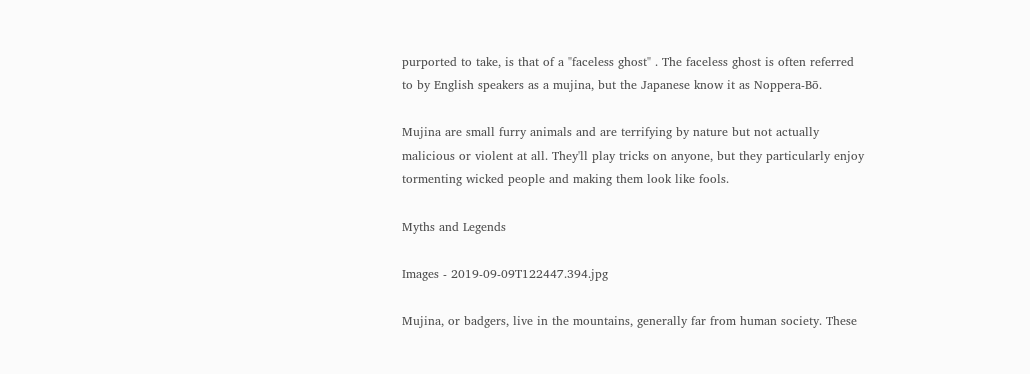purported to take, is that of a "faceless ghost" . The faceless ghost is often referred to by English speakers as a mujina, but the Japanese know it as Noppera-Bō.

Mujina are small furry animals and are terrifying by nature but not actually malicious or violent at all. They'll play tricks on anyone, but they particularly enjoy tormenting wicked people and making them look like fools.

Myths and Legends

Images - 2019-09-09T122447.394.jpg

Mujina, or badgers, live in the mountains, generally far from human society. These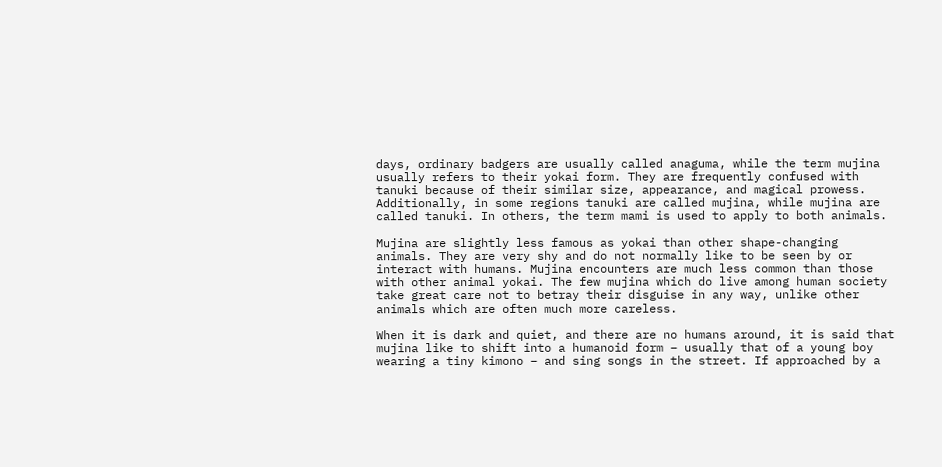days, ordinary badgers are usually called anaguma, while the term mujina usually refers to their yokai form. They are frequently confused with tanuki because of their similar size, appearance, and magical prowess. Additionally, in some regions tanuki are called mujina, while mujina are called tanuki. In others, the term mami is used to apply to both animals.

Mujina are slightly less famous as yokai than other shape-changing animals. They are very shy and do not normally like to be seen by or interact with humans. Mujina encounters are much less common than those with other animal yokai. The few mujina which do live among human society take great care not to betray their disguise in any way, unlike other animals which are often much more careless.

When it is dark and quiet, and there are no humans around, it is said that mujina like to shift into a humanoid form – usually that of a young boy wearing a tiny kimono – and sing songs in the street. If approached by a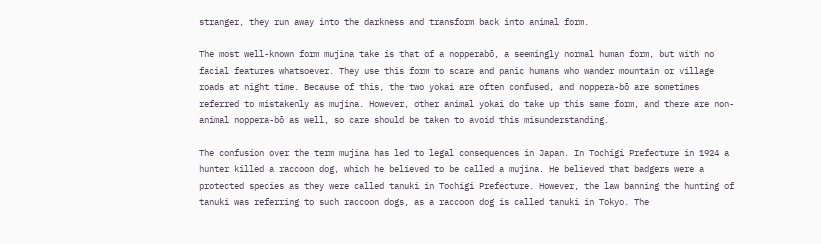stranger, they run away into the darkness and transform back into animal form.

The most well-known form mujina take is that of a nopperabō, a seemingly normal human form, but with no facial features whatsoever. They use this form to scare and panic humans who wander mountain or village roads at night time. Because of this, the two yokai are often confused, and noppera-bō are sometimes referred to mistakenly as mujina. However, other animal yokai do take up this same form, and there are non-animal noppera-bō as well, so care should be taken to avoid this misunderstanding.

The confusion over the term mujina has led to legal consequences in Japan. In Tochigi Prefecture in 1924 a hunter killed a raccoon dog, which he believed to be called a mujina. He believed that badgers were a protected species as they were called tanuki in Tochigi Prefecture. However, the law banning the hunting of tanuki was referring to such raccoon dogs, as a raccoon dog is called tanuki in Tokyo. The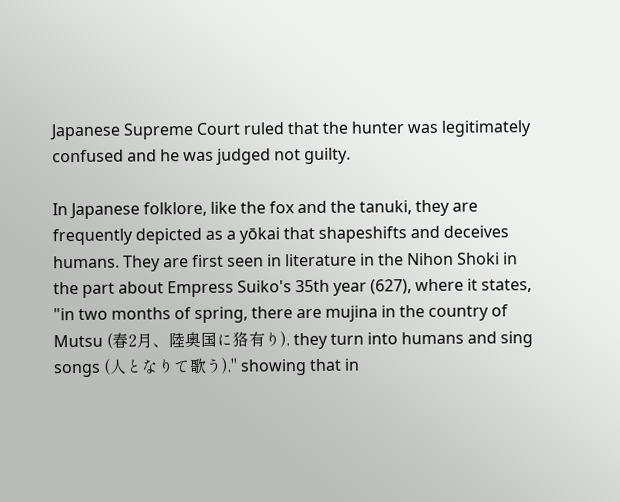Japanese Supreme Court ruled that the hunter was legitimately confused and he was judged not guilty.

In Japanese folklore, like the fox and the tanuki, they are frequently depicted as a yōkai that shapeshifts and deceives humans. They are first seen in literature in the Nihon Shoki in the part about Empress Suiko's 35th year (627), where it states, "in two months of spring, there are mujina in the country of Mutsu (春2月、陸奥国に狢有り), they turn into humans and sing songs (人となりて歌う)," showing that in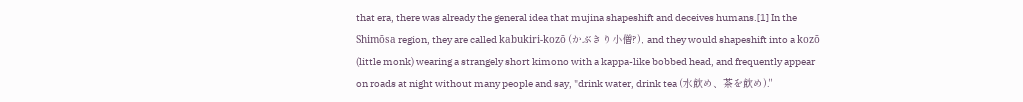that era, there was already the general idea that mujina shapeshift and deceives humans.[1] In the Shimōsa region, they are called kabukiri-kozō (かぶきり小僧?), and they would shapeshift into a kozō (little monk) wearing a strangely short kimono with a kappa-like bobbed head, and frequently appear on roads at night without many people and say, "drink water, drink tea (水飲め、茶を飲め)."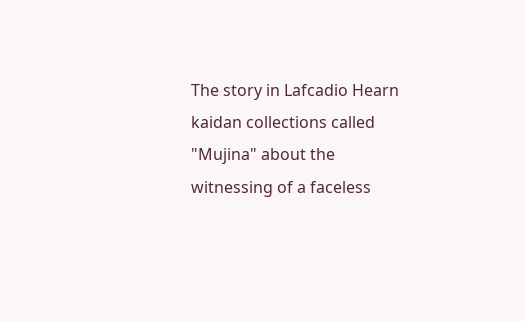The story in Lafcadio Hearn kaidan collections called "Mujina" about the witnessing of a faceless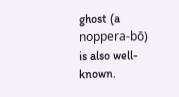ghost (a noppera-bō) is also well-known.